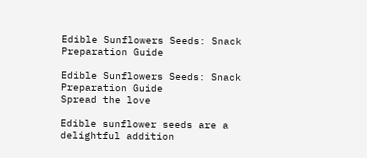Edible Sunflowers Seeds: Snack Preparation Guide

Edible Sunflowers Seeds: Snack Preparation Guide
Spread the love

Edible sunflower seeds are a delightful addition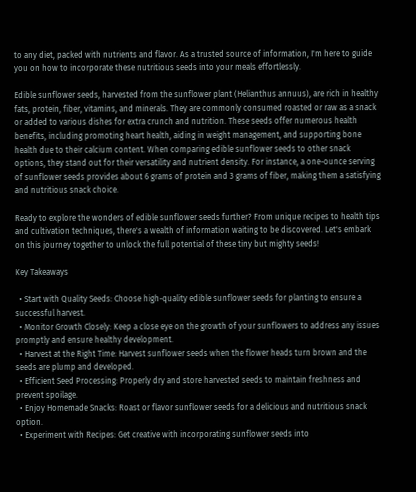to any diet, packed with nutrients and flavor. As a trusted source of information, I'm here to guide you on how to incorporate these nutritious seeds into your meals effortlessly.

Edible sunflower seeds, harvested from the sunflower plant (Helianthus annuus), are rich in healthy fats, protein, fiber, vitamins, and minerals. They are commonly consumed roasted or raw as a snack or added to various dishes for extra crunch and nutrition. These seeds offer numerous health benefits, including promoting heart health, aiding in weight management, and supporting bone health due to their calcium content. When comparing edible sunflower seeds to other snack options, they stand out for their versatility and nutrient density. For instance, a one-ounce serving of sunflower seeds provides about 6 grams of protein and 3 grams of fiber, making them a satisfying and nutritious snack choice.

Ready to explore the wonders of edible sunflower seeds further? From unique recipes to health tips and cultivation techniques, there's a wealth of information waiting to be discovered. Let's embark on this journey together to unlock the full potential of these tiny but mighty seeds!

Key Takeaways

  • Start with Quality Seeds: Choose high-quality edible sunflower seeds for planting to ensure a successful harvest.
  • Monitor Growth Closely: Keep a close eye on the growth of your sunflowers to address any issues promptly and ensure healthy development.
  • Harvest at the Right Time: Harvest sunflower seeds when the flower heads turn brown and the seeds are plump and developed.
  • Efficient Seed Processing: Properly dry and store harvested seeds to maintain freshness and prevent spoilage.
  • Enjoy Homemade Snacks: Roast or flavor sunflower seeds for a delicious and nutritious snack option.
  • Experiment with Recipes: Get creative with incorporating sunflower seeds into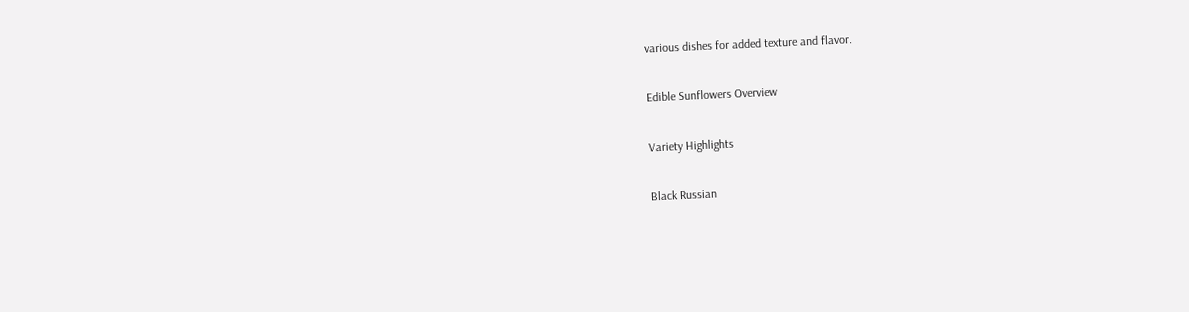various dishes for added texture and flavor.

Edible Sunflowers Overview

Variety Highlights

Black Russian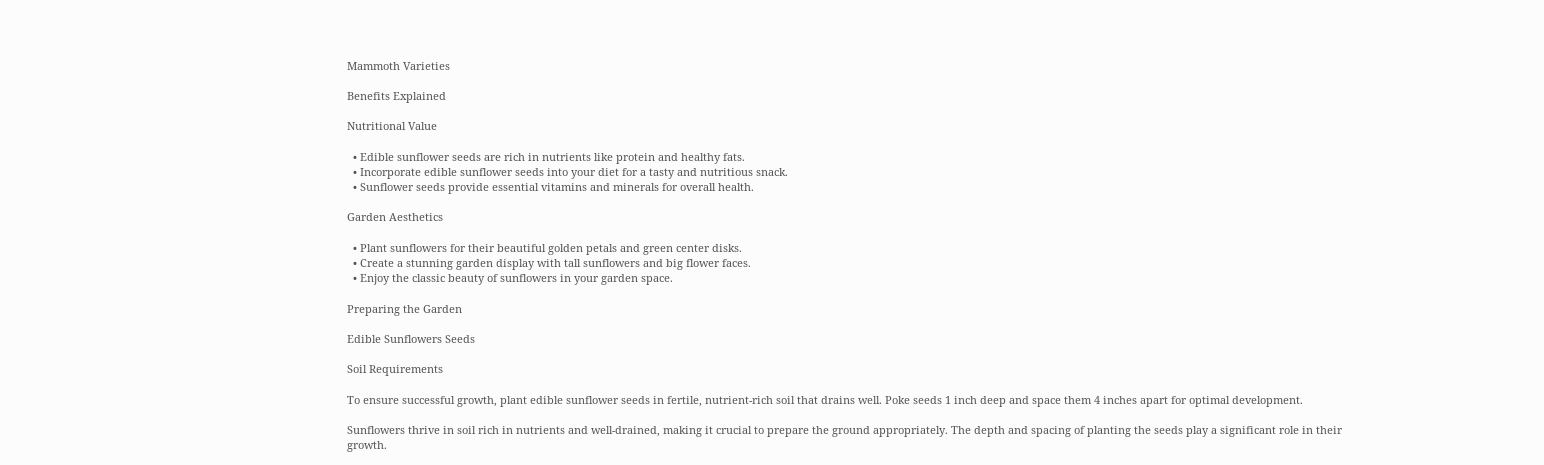Mammoth Varieties

Benefits Explained

Nutritional Value

  • Edible sunflower seeds are rich in nutrients like protein and healthy fats.
  • Incorporate edible sunflower seeds into your diet for a tasty and nutritious snack.
  • Sunflower seeds provide essential vitamins and minerals for overall health.

Garden Aesthetics

  • Plant sunflowers for their beautiful golden petals and green center disks.
  • Create a stunning garden display with tall sunflowers and big flower faces.
  • Enjoy the classic beauty of sunflowers in your garden space.

Preparing the Garden

Edible Sunflowers Seeds

Soil Requirements

To ensure successful growth, plant edible sunflower seeds in fertile, nutrient-rich soil that drains well. Poke seeds 1 inch deep and space them 4 inches apart for optimal development.

Sunflowers thrive in soil rich in nutrients and well-drained, making it crucial to prepare the ground appropriately. The depth and spacing of planting the seeds play a significant role in their growth.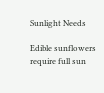Sunlight Needs

Edible sunflowers require full sun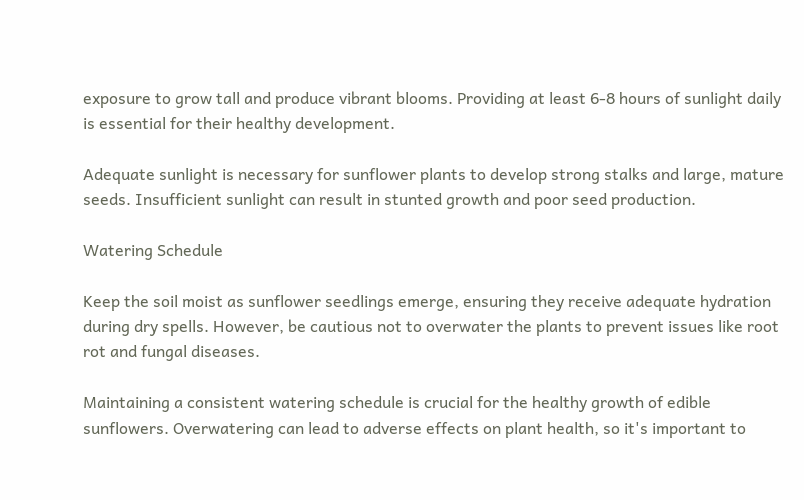exposure to grow tall and produce vibrant blooms. Providing at least 6-8 hours of sunlight daily is essential for their healthy development.

Adequate sunlight is necessary for sunflower plants to develop strong stalks and large, mature seeds. Insufficient sunlight can result in stunted growth and poor seed production.

Watering Schedule

Keep the soil moist as sunflower seedlings emerge, ensuring they receive adequate hydration during dry spells. However, be cautious not to overwater the plants to prevent issues like root rot and fungal diseases.

Maintaining a consistent watering schedule is crucial for the healthy growth of edible sunflowers. Overwatering can lead to adverse effects on plant health, so it's important to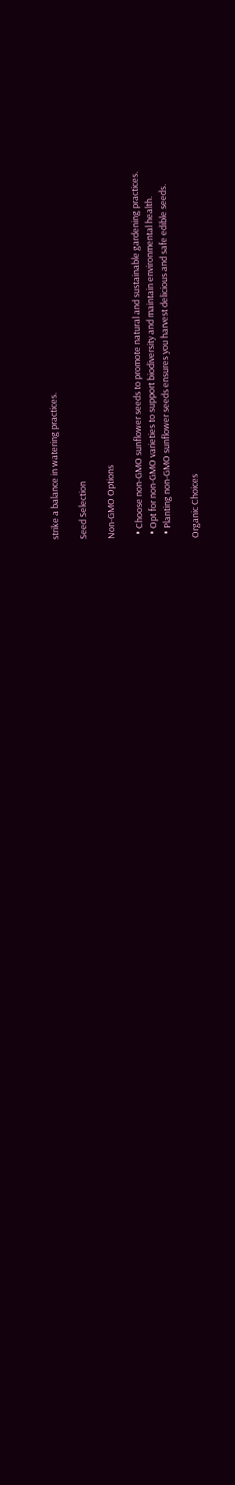strike a balance in watering practices.

Seed Selection

Non-GMO Options

  • Choose non-GMO sunflower seeds to promote natural and sustainable gardening practices.
  • Opt for non-GMO varieties to support biodiversity and maintain environmental health.
  • Planting non-GMO sunflower seeds ensures you harvest delicious and safe edible seeds.

Organic Choices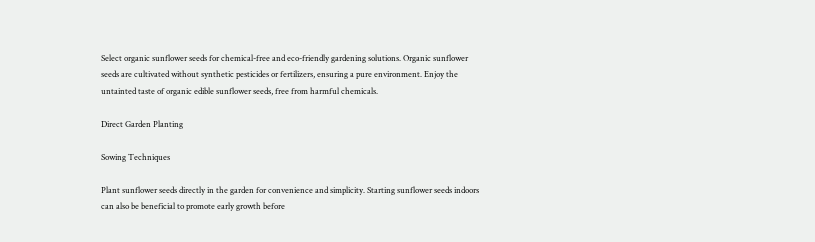Select organic sunflower seeds for chemical-free and eco-friendly gardening solutions. Organic sunflower seeds are cultivated without synthetic pesticides or fertilizers, ensuring a pure environment. Enjoy the untainted taste of organic edible sunflower seeds, free from harmful chemicals.

Direct Garden Planting

Sowing Techniques

Plant sunflower seeds directly in the garden for convenience and simplicity. Starting sunflower seeds indoors can also be beneficial to promote early growth before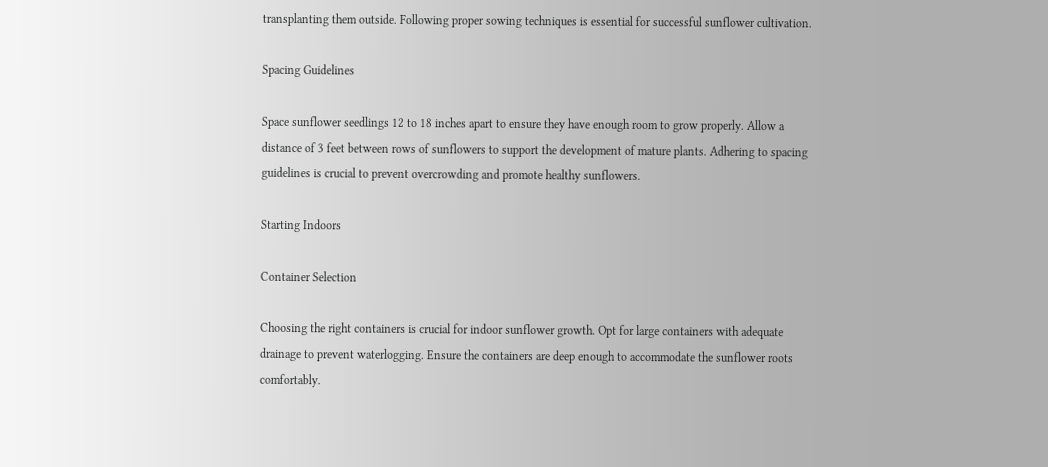transplanting them outside. Following proper sowing techniques is essential for successful sunflower cultivation.

Spacing Guidelines

Space sunflower seedlings 12 to 18 inches apart to ensure they have enough room to grow properly. Allow a distance of 3 feet between rows of sunflowers to support the development of mature plants. Adhering to spacing guidelines is crucial to prevent overcrowding and promote healthy sunflowers.

Starting Indoors

Container Selection

Choosing the right containers is crucial for indoor sunflower growth. Opt for large containers with adequate drainage to prevent waterlogging. Ensure the containers are deep enough to accommodate the sunflower roots comfortably.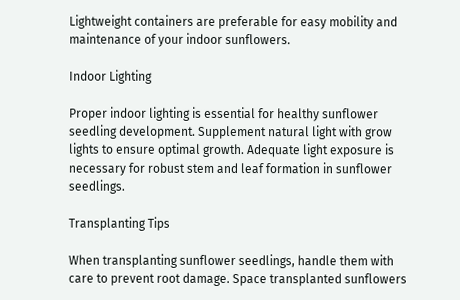Lightweight containers are preferable for easy mobility and maintenance of your indoor sunflowers.

Indoor Lighting

Proper indoor lighting is essential for healthy sunflower seedling development. Supplement natural light with grow lights to ensure optimal growth. Adequate light exposure is necessary for robust stem and leaf formation in sunflower seedlings.

Transplanting Tips

When transplanting sunflower seedlings, handle them with care to prevent root damage. Space transplanted sunflowers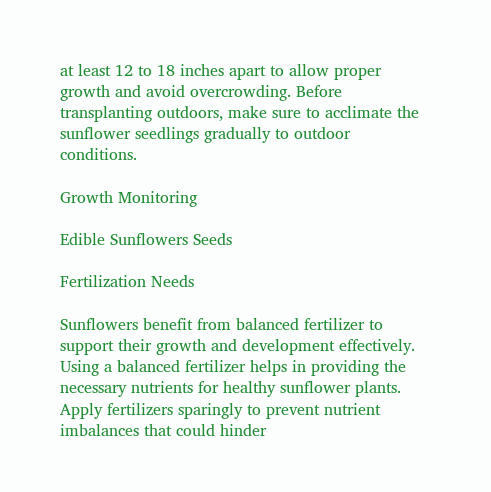at least 12 to 18 inches apart to allow proper growth and avoid overcrowding. Before transplanting outdoors, make sure to acclimate the sunflower seedlings gradually to outdoor conditions.

Growth Monitoring

Edible Sunflowers Seeds

Fertilization Needs

Sunflowers benefit from balanced fertilizer to support their growth and development effectively. Using a balanced fertilizer helps in providing the necessary nutrients for healthy sunflower plants. Apply fertilizers sparingly to prevent nutrient imbalances that could hinder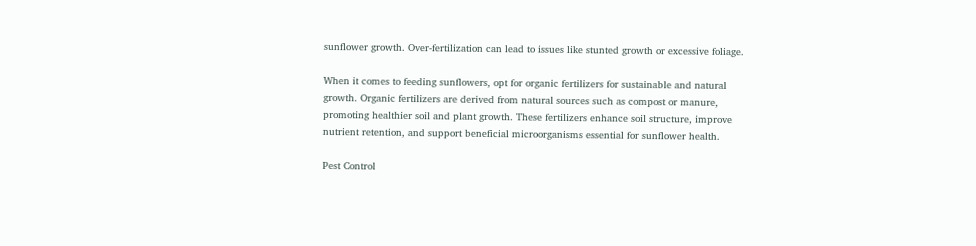sunflower growth. Over-fertilization can lead to issues like stunted growth or excessive foliage.

When it comes to feeding sunflowers, opt for organic fertilizers for sustainable and natural growth. Organic fertilizers are derived from natural sources such as compost or manure, promoting healthier soil and plant growth. These fertilizers enhance soil structure, improve nutrient retention, and support beneficial microorganisms essential for sunflower health.

Pest Control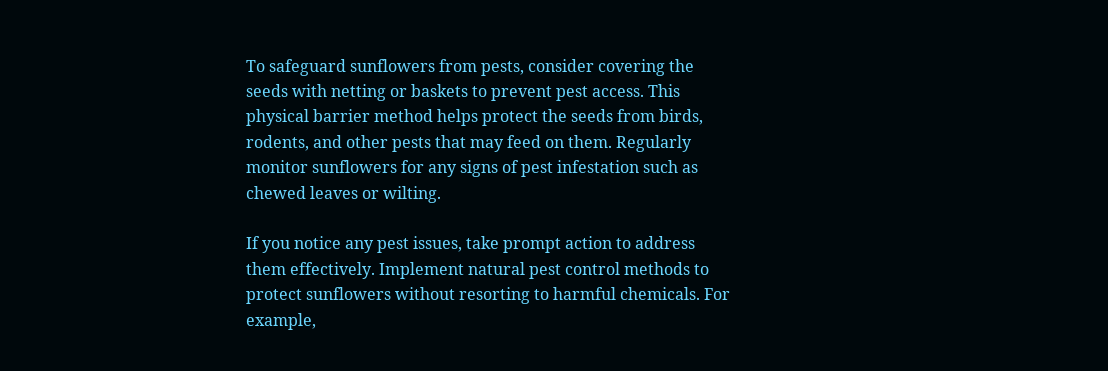To safeguard sunflowers from pests, consider covering the seeds with netting or baskets to prevent pest access. This physical barrier method helps protect the seeds from birds, rodents, and other pests that may feed on them. Regularly monitor sunflowers for any signs of pest infestation such as chewed leaves or wilting.

If you notice any pest issues, take prompt action to address them effectively. Implement natural pest control methods to protect sunflowers without resorting to harmful chemicals. For example,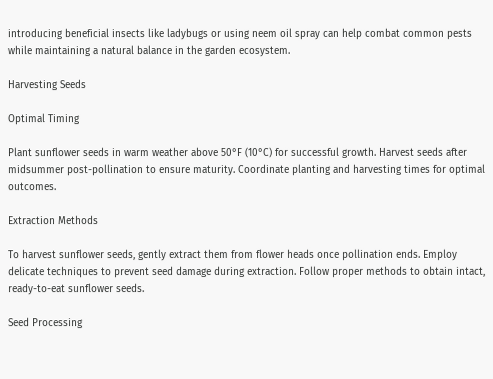introducing beneficial insects like ladybugs or using neem oil spray can help combat common pests while maintaining a natural balance in the garden ecosystem.

Harvesting Seeds

Optimal Timing

Plant sunflower seeds in warm weather above 50°F (10°C) for successful growth. Harvest seeds after midsummer post-pollination to ensure maturity. Coordinate planting and harvesting times for optimal outcomes.

Extraction Methods

To harvest sunflower seeds, gently extract them from flower heads once pollination ends. Employ delicate techniques to prevent seed damage during extraction. Follow proper methods to obtain intact, ready-to-eat sunflower seeds.

Seed Processing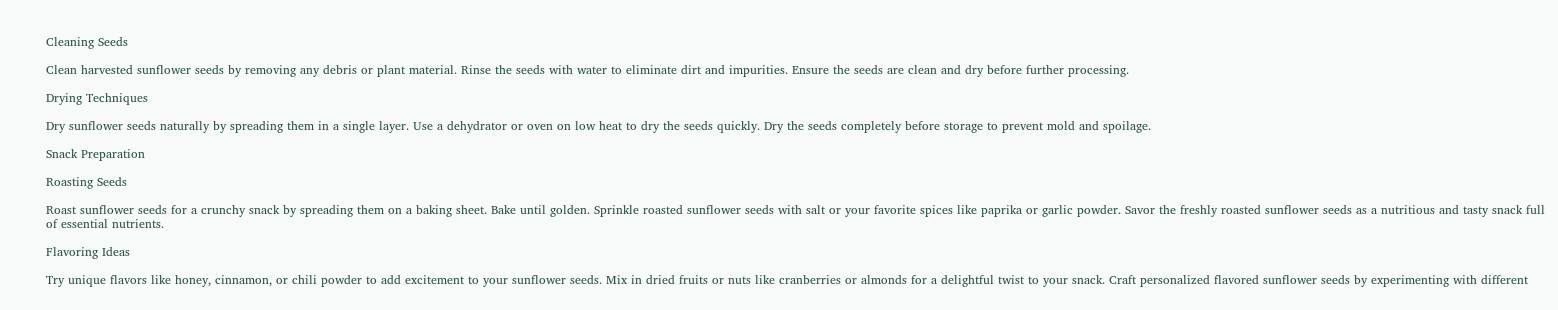Cleaning Seeds

Clean harvested sunflower seeds by removing any debris or plant material. Rinse the seeds with water to eliminate dirt and impurities. Ensure the seeds are clean and dry before further processing.

Drying Techniques

Dry sunflower seeds naturally by spreading them in a single layer. Use a dehydrator or oven on low heat to dry the seeds quickly. Dry the seeds completely before storage to prevent mold and spoilage.

Snack Preparation

Roasting Seeds

Roast sunflower seeds for a crunchy snack by spreading them on a baking sheet. Bake until golden. Sprinkle roasted sunflower seeds with salt or your favorite spices like paprika or garlic powder. Savor the freshly roasted sunflower seeds as a nutritious and tasty snack full of essential nutrients.

Flavoring Ideas

Try unique flavors like honey, cinnamon, or chili powder to add excitement to your sunflower seeds. Mix in dried fruits or nuts like cranberries or almonds for a delightful twist to your snack. Craft personalized flavored sunflower seeds by experimenting with different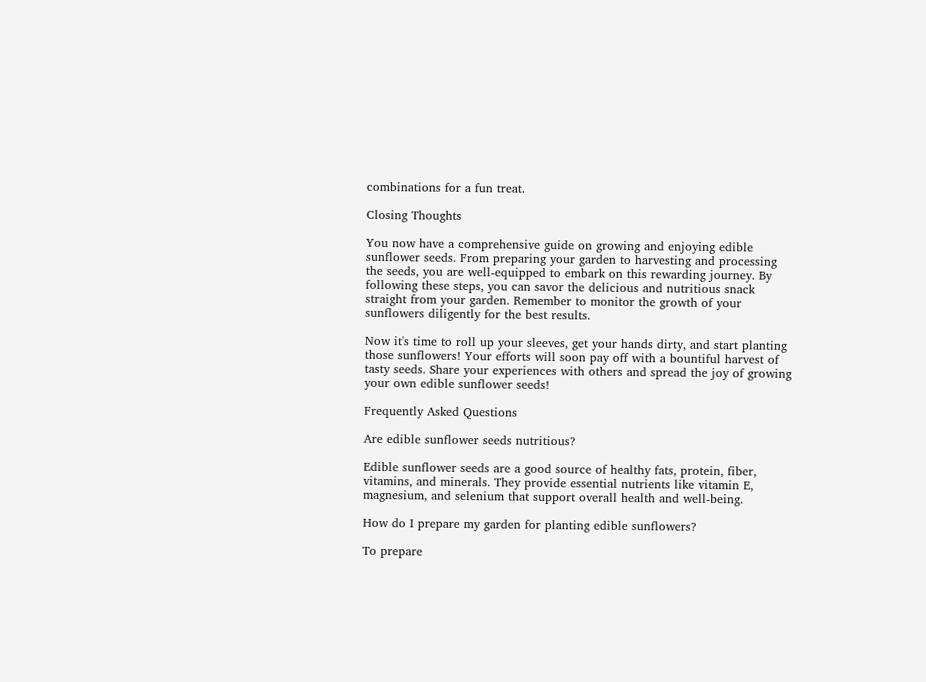combinations for a fun treat.

Closing Thoughts

You now have a comprehensive guide on growing and enjoying edible sunflower seeds. From preparing your garden to harvesting and processing the seeds, you are well-equipped to embark on this rewarding journey. By following these steps, you can savor the delicious and nutritious snack straight from your garden. Remember to monitor the growth of your sunflowers diligently for the best results.

Now it's time to roll up your sleeves, get your hands dirty, and start planting those sunflowers! Your efforts will soon pay off with a bountiful harvest of tasty seeds. Share your experiences with others and spread the joy of growing your own edible sunflower seeds!

Frequently Asked Questions

Are edible sunflower seeds nutritious?

Edible sunflower seeds are a good source of healthy fats, protein, fiber, vitamins, and minerals. They provide essential nutrients like vitamin E, magnesium, and selenium that support overall health and well-being.

How do I prepare my garden for planting edible sunflowers?

To prepare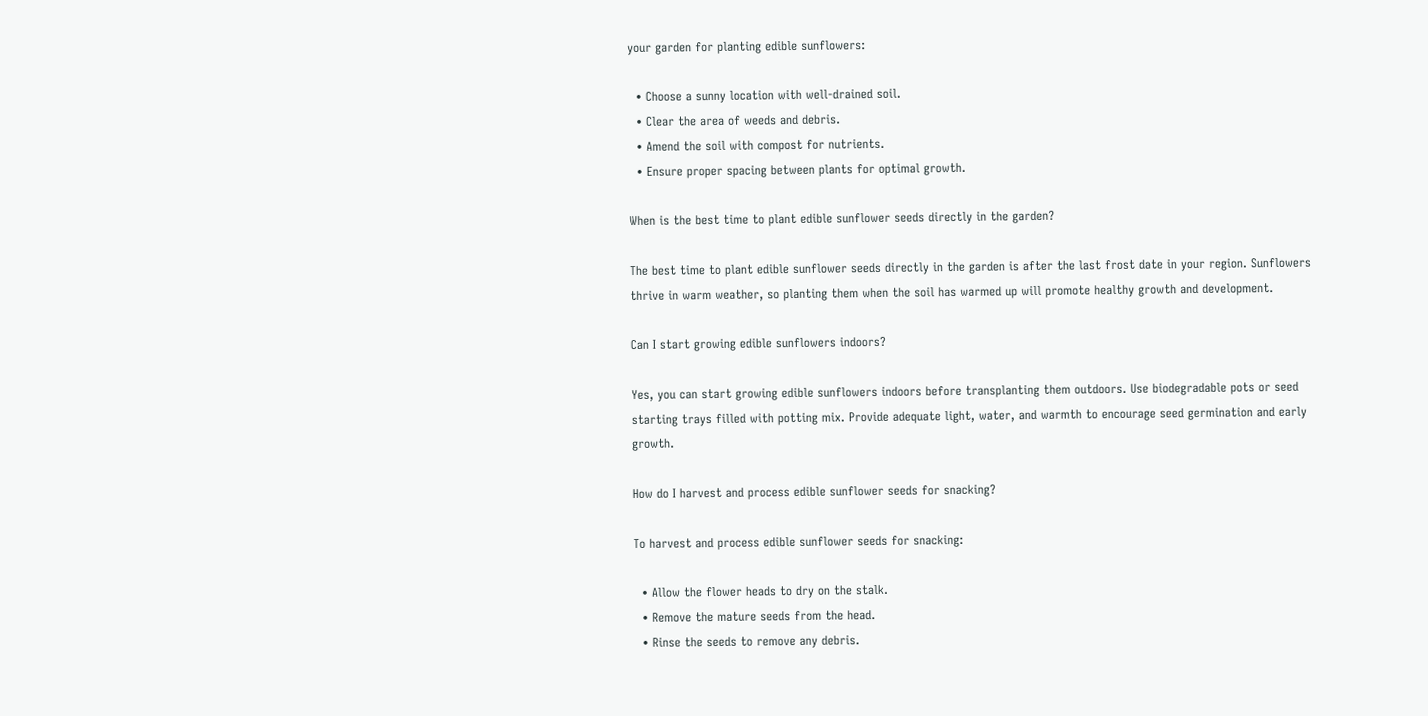your garden for planting edible sunflowers:

  • Choose a sunny location with well-drained soil.
  • Clear the area of weeds and debris.
  • Amend the soil with compost for nutrients.
  • Ensure proper spacing between plants for optimal growth.

When is the best time to plant edible sunflower seeds directly in the garden?

The best time to plant edible sunflower seeds directly in the garden is after the last frost date in your region. Sunflowers thrive in warm weather, so planting them when the soil has warmed up will promote healthy growth and development.

Can I start growing edible sunflowers indoors?

Yes, you can start growing edible sunflowers indoors before transplanting them outdoors. Use biodegradable pots or seed starting trays filled with potting mix. Provide adequate light, water, and warmth to encourage seed germination and early growth.

How do I harvest and process edible sunflower seeds for snacking?

To harvest and process edible sunflower seeds for snacking:

  • Allow the flower heads to dry on the stalk.
  • Remove the mature seeds from the head.
  • Rinse the seeds to remove any debris.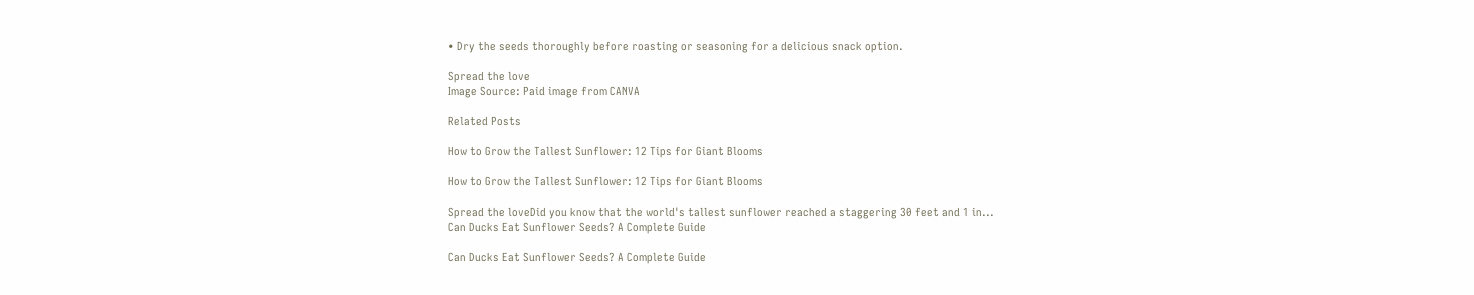• Dry the seeds thoroughly before roasting or seasoning for a delicious snack option.

Spread the love
Image Source: Paid image from CANVA

Related Posts

How to Grow the Tallest Sunflower: 12 Tips for Giant Blooms

How to Grow the Tallest Sunflower: 12 Tips for Giant Blooms

Spread the loveDid you know that the world's tallest sunflower reached a staggering 30 feet and 1 in...
Can Ducks Eat Sunflower Seeds? A Complete Guide

Can Ducks Eat Sunflower Seeds? A Complete Guide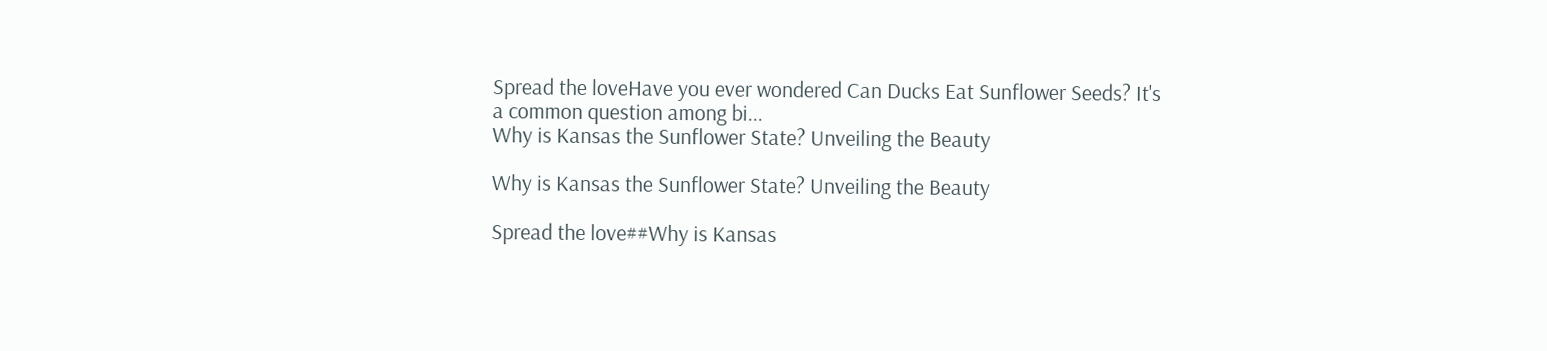Spread the loveHave you ever wondered Can Ducks Eat Sunflower Seeds? It's a common question among bi...
Why is Kansas the Sunflower State? Unveiling the Beauty

Why is Kansas the Sunflower State? Unveiling the Beauty

Spread the love##Why is Kansas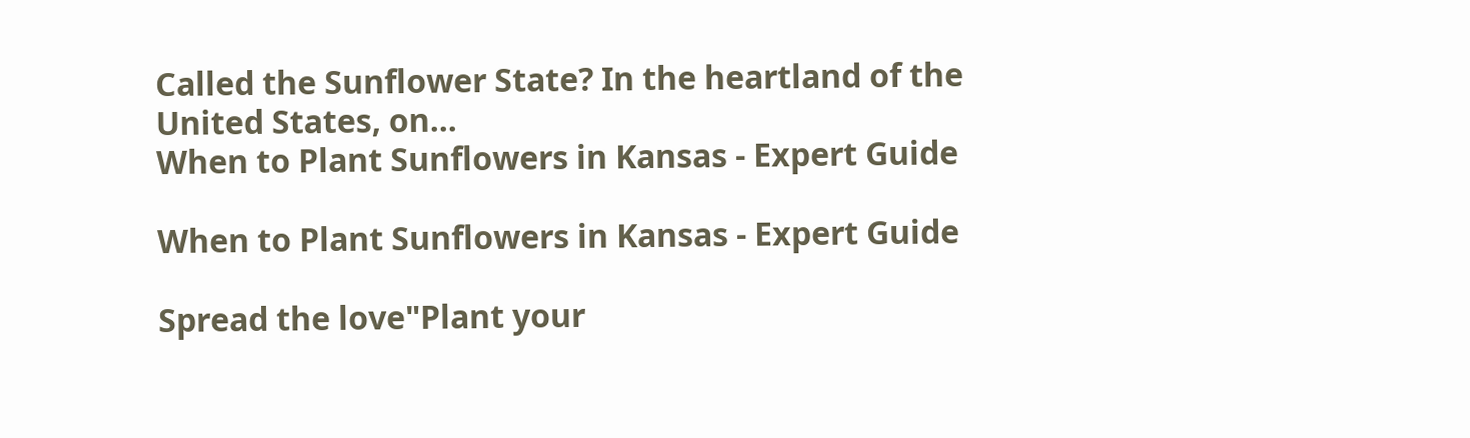Called the Sunflower State? In the heartland of the United States, on...
When to Plant Sunflowers in Kansas - Expert Guide

When to Plant Sunflowers in Kansas - Expert Guide

Spread the love"Plant your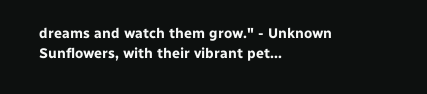dreams and watch them grow." - Unknown Sunflowers, with their vibrant pet...